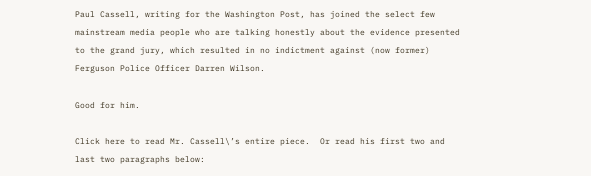Paul Cassell, writing for the Washington Post, has joined the select few mainstream media people who are talking honestly about the evidence presented to the grand jury, which resulted in no indictment against (now former) Ferguson Police Officer Darren Wilson.

Good for him.

Click here to read Mr. Cassell\’s entire piece.  Or read his first two and last two paragraphs below: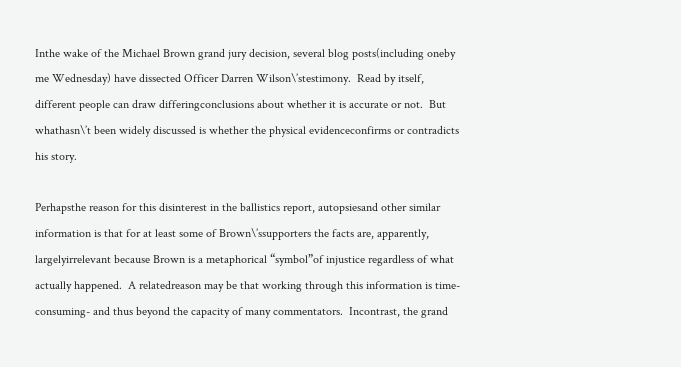Inthe wake of the Michael Brown grand jury decision, several blog posts(including oneby me Wednesday) have dissected Officer Darren Wilson\’stestimony.  Read by itself, different people can draw differingconclusions about whether it is accurate or not.  But whathasn\’t been widely discussed is whether the physical evidenceconfirms or contradicts his story.

Perhapsthe reason for this disinterest in the ballistics report, autopsiesand other similar information is that for at least some of Brown\’ssupporters the facts are, apparently, largelyirrelevant because Brown is a metaphorical “symbol”of injustice regardless of what actually happened.  A relatedreason may be that working through this information is time-consuming- and thus beyond the capacity of many commentators.  Incontrast, the grand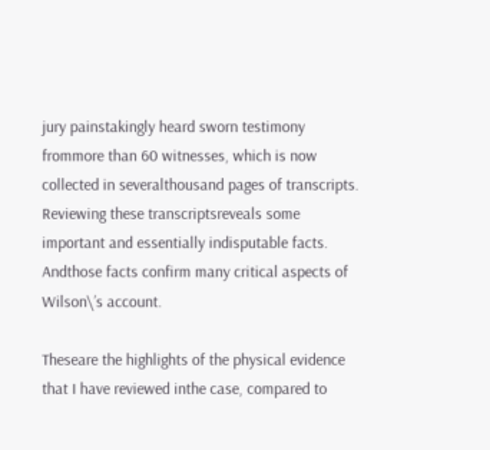jury painstakingly heard sworn testimony frommore than 60 witnesses, which is now collected in severalthousand pages of transcripts. Reviewing these transcriptsreveals some important and essentially indisputable facts.  Andthose facts confirm many critical aspects of Wilson\’s account.

Theseare the highlights of the physical evidence that I have reviewed inthe case, compared to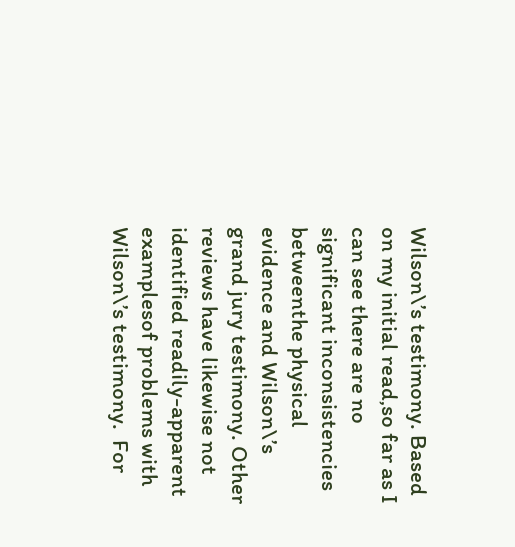Wilson\’s testimony. Based on my initial read,so far as I can see there are no significant inconsistencies betweenthe physical evidence and Wilson\’s grand jury testimony. Other reviews have likewise not identified readily-apparent examplesof problems with Wilson\’s testimony.  For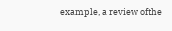example, a review ofthe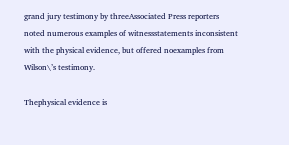grand jury testimony by threeAssociated Press reporters noted numerous examples of witnessstatements inconsistent with the physical evidence, but offered noexamples from Wilson\’s testimony.

Thephysical evidence is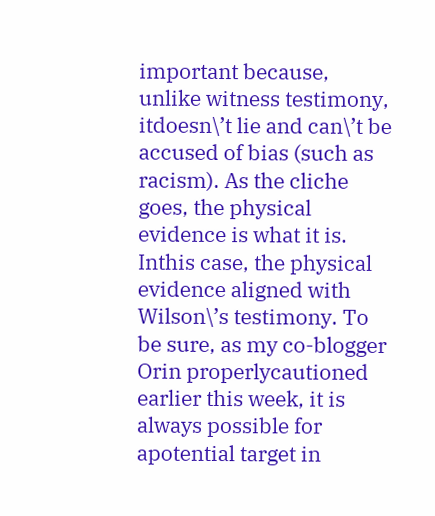important because, unlike witness testimony, itdoesn\’t lie and can\’t be accused of bias (such as racism). As the cliche goes, the physical evidence is what it is.  Inthis case, the physical evidence aligned with Wilson\’s testimony. To be sure, as my co-blogger Orin properlycautioned earlier this week, it is always possible for apotential target in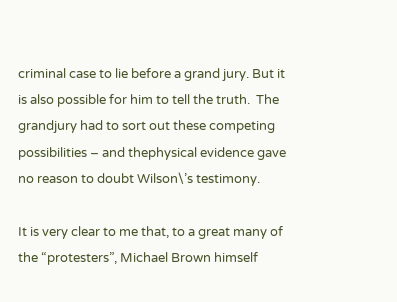criminal case to lie before a grand jury. But it is also possible for him to tell the truth.  The grandjury had to sort out these competing possibilities – and thephysical evidence gave no reason to doubt Wilson\’s testimony.

It is very clear to me that, to a great many of the “protesters”, Michael Brown himself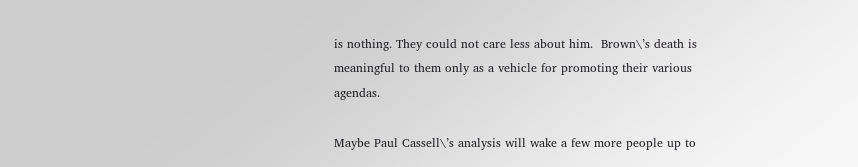is nothing. They could not care less about him.  Brown\’s death is meaningful to them only as a vehicle for promoting their various agendas.

Maybe Paul Cassell\’s analysis will wake a few more people up to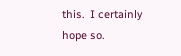this.  I certainly hope so.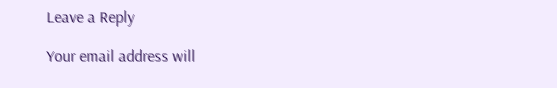Leave a Reply

Your email address will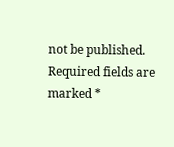not be published. Required fields are marked *